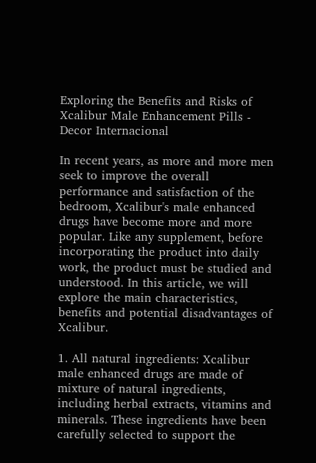Exploring the Benefits and Risks of Xcalibur Male Enhancement Pills - Decor Internacional

In recent years, as more and more men seek to improve the overall performance and satisfaction of the bedroom, Xcalibur's male enhanced drugs have become more and more popular. Like any supplement, before incorporating the product into daily work, the product must be studied and understood. In this article, we will explore the main characteristics, benefits and potential disadvantages of Xcalibur.

1. All natural ingredients: Xcalibur male enhanced drugs are made of mixture of natural ingredients, including herbal extracts, vitamins and minerals. These ingredients have been carefully selected to support the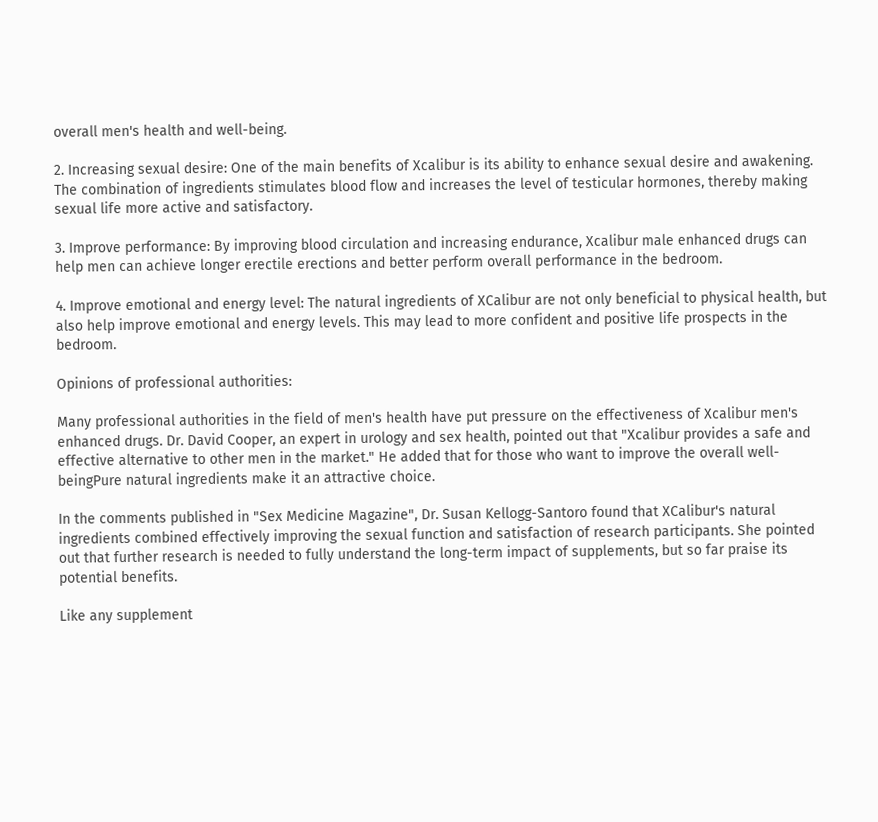overall men's health and well-being.

2. Increasing sexual desire: One of the main benefits of Xcalibur is its ability to enhance sexual desire and awakening. The combination of ingredients stimulates blood flow and increases the level of testicular hormones, thereby making sexual life more active and satisfactory.

3. Improve performance: By improving blood circulation and increasing endurance, Xcalibur male enhanced drugs can help men can achieve longer erectile erections and better perform overall performance in the bedroom.

4. Improve emotional and energy level: The natural ingredients of XCalibur are not only beneficial to physical health, but also help improve emotional and energy levels. This may lead to more confident and positive life prospects in the bedroom.

Opinions of professional authorities:

Many professional authorities in the field of men's health have put pressure on the effectiveness of Xcalibur men's enhanced drugs. Dr. David Cooper, an expert in urology and sex health, pointed out that "Xcalibur provides a safe and effective alternative to other men in the market." He added that for those who want to improve the overall well-beingPure natural ingredients make it an attractive choice.

In the comments published in "Sex Medicine Magazine", Dr. Susan Kellogg-Santoro found that XCalibur's natural ingredients combined effectively improving the sexual function and satisfaction of research participants. She pointed out that further research is needed to fully understand the long-term impact of supplements, but so far praise its potential benefits.

Like any supplement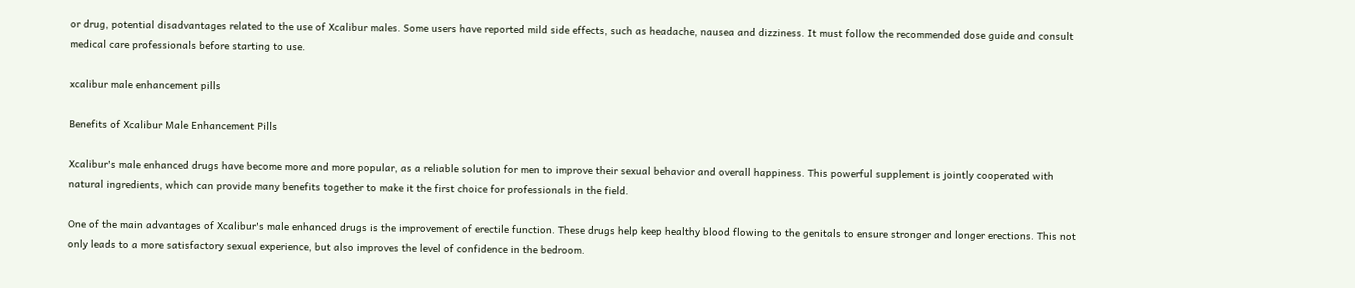or drug, potential disadvantages related to the use of Xcalibur males. Some users have reported mild side effects, such as headache, nausea and dizziness. It must follow the recommended dose guide and consult medical care professionals before starting to use.

xcalibur male enhancement pills

Benefits of Xcalibur Male Enhancement Pills

Xcalibur's male enhanced drugs have become more and more popular, as a reliable solution for men to improve their sexual behavior and overall happiness. This powerful supplement is jointly cooperated with natural ingredients, which can provide many benefits together to make it the first choice for professionals in the field.

One of the main advantages of Xcalibur's male enhanced drugs is the improvement of erectile function. These drugs help keep healthy blood flowing to the genitals to ensure stronger and longer erections. This not only leads to a more satisfactory sexual experience, but also improves the level of confidence in the bedroom.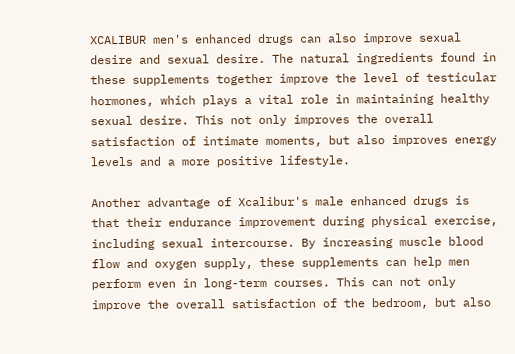XCALIBUR men's enhanced drugs can also improve sexual desire and sexual desire. The natural ingredients found in these supplements together improve the level of testicular hormones, which plays a vital role in maintaining healthy sexual desire. This not only improves the overall satisfaction of intimate moments, but also improves energy levels and a more positive lifestyle.

Another advantage of Xcalibur's male enhanced drugs is that their endurance improvement during physical exercise, including sexual intercourse. By increasing muscle blood flow and oxygen supply, these supplements can help men perform even in long-term courses. This can not only improve the overall satisfaction of the bedroom, but also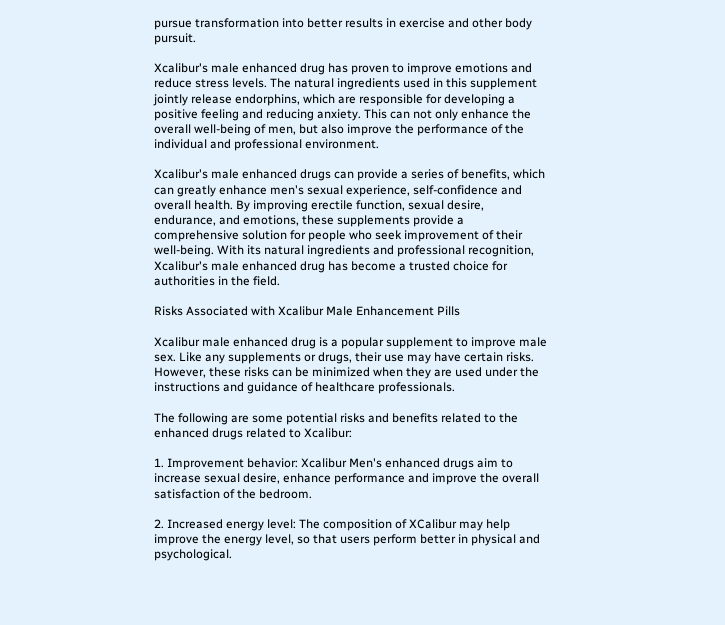pursue transformation into better results in exercise and other body pursuit.

Xcalibur's male enhanced drug has proven to improve emotions and reduce stress levels. The natural ingredients used in this supplement jointly release endorphins, which are responsible for developing a positive feeling and reducing anxiety. This can not only enhance the overall well-being of men, but also improve the performance of the individual and professional environment.

Xcalibur's male enhanced drugs can provide a series of benefits, which can greatly enhance men's sexual experience, self-confidence and overall health. By improving erectile function, sexual desire, endurance, and emotions, these supplements provide a comprehensive solution for people who seek improvement of their well-being. With its natural ingredients and professional recognition, Xcalibur's male enhanced drug has become a trusted choice for authorities in the field.

Risks Associated with Xcalibur Male Enhancement Pills

Xcalibur male enhanced drug is a popular supplement to improve male sex. Like any supplements or drugs, their use may have certain risks. However, these risks can be minimized when they are used under the instructions and guidance of healthcare professionals.

The following are some potential risks and benefits related to the enhanced drugs related to Xcalibur:

1. Improvement behavior: Xcalibur Men's enhanced drugs aim to increase sexual desire, enhance performance and improve the overall satisfaction of the bedroom.

2. Increased energy level: The composition of XCalibur may help improve the energy level, so that users perform better in physical and psychological.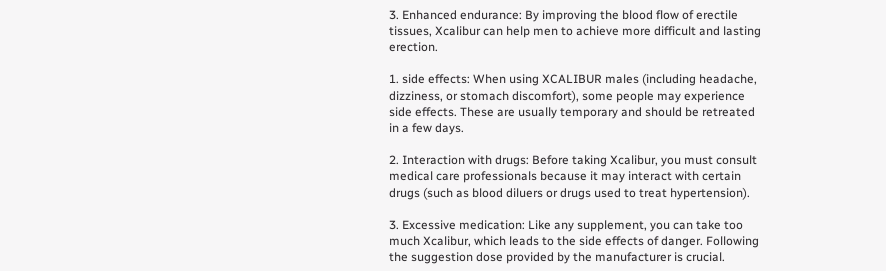3. Enhanced endurance: By improving the blood flow of erectile tissues, Xcalibur can help men to achieve more difficult and lasting erection.

1. side effects: When using XCALIBUR males (including headache, dizziness, or stomach discomfort), some people may experience side effects. These are usually temporary and should be retreated in a few days.

2. Interaction with drugs: Before taking Xcalibur, you must consult medical care professionals because it may interact with certain drugs (such as blood diluers or drugs used to treat hypertension).

3. Excessive medication: Like any supplement, you can take too much Xcalibur, which leads to the side effects of danger. Following the suggestion dose provided by the manufacturer is crucial.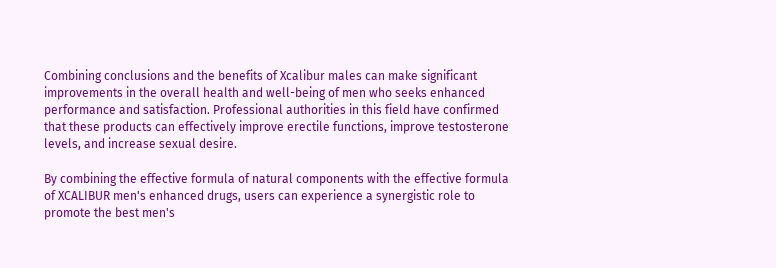Combining conclusions and the benefits of Xcalibur males can make significant improvements in the overall health and well-being of men who seeks enhanced performance and satisfaction. Professional authorities in this field have confirmed that these products can effectively improve erectile functions, improve testosterone levels, and increase sexual desire.

By combining the effective formula of natural components with the effective formula of XCALIBUR men's enhanced drugs, users can experience a synergistic role to promote the best men's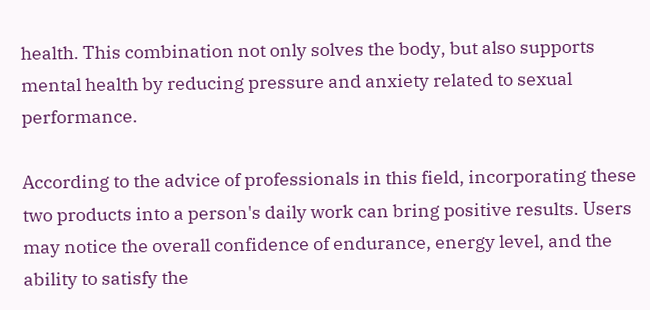health. This combination not only solves the body, but also supports mental health by reducing pressure and anxiety related to sexual performance.

According to the advice of professionals in this field, incorporating these two products into a person's daily work can bring positive results. Users may notice the overall confidence of endurance, energy level, and the ability to satisfy the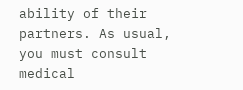ability of their partners. As usual, you must consult medical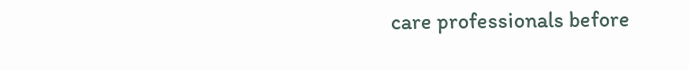care professionals before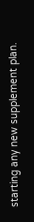starting any new supplement plan.